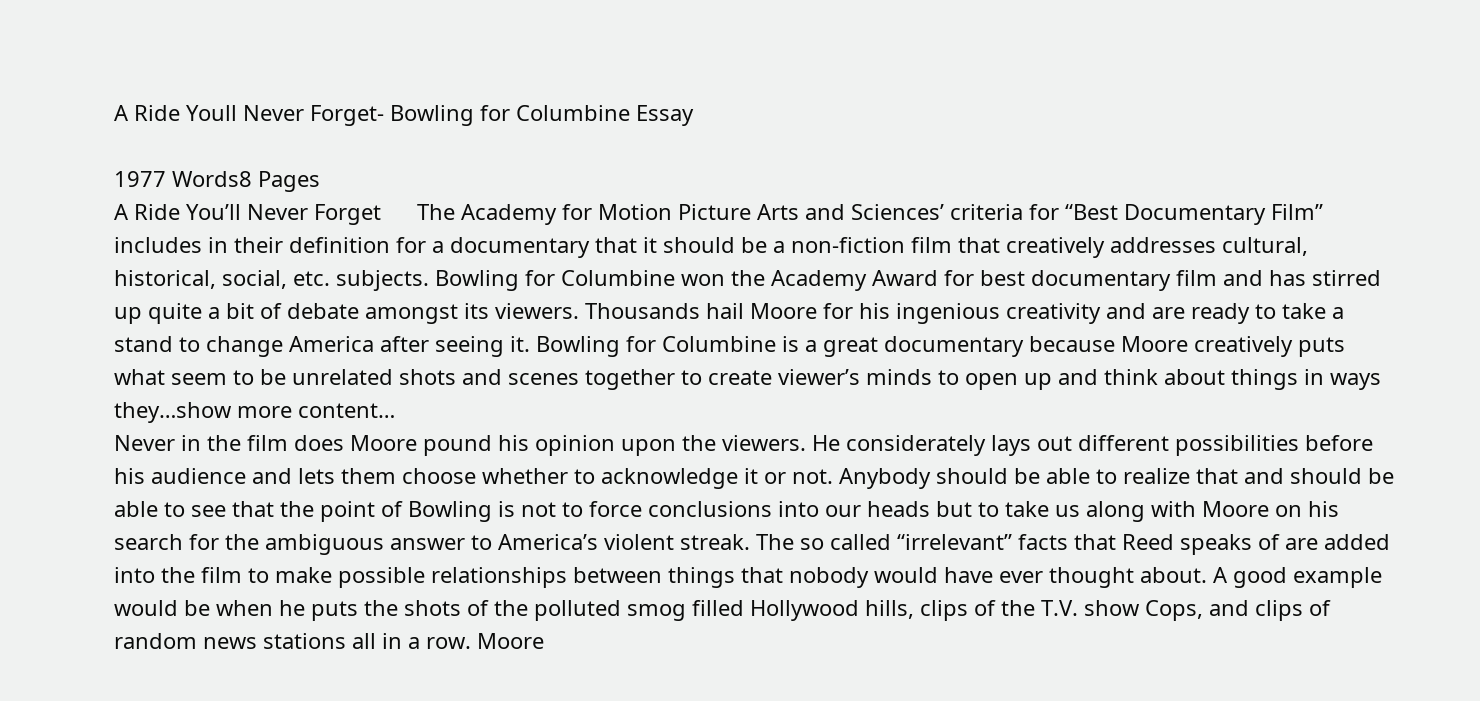A Ride Youll Never Forget- Bowling for Columbine Essay

1977 Words8 Pages
A Ride You’ll Never Forget      The Academy for Motion Picture Arts and Sciences’ criteria for “Best Documentary Film” includes in their definition for a documentary that it should be a non-fiction film that creatively addresses cultural, historical, social, etc. subjects. Bowling for Columbine won the Academy Award for best documentary film and has stirred up quite a bit of debate amongst its viewers. Thousands hail Moore for his ingenious creativity and are ready to take a stand to change America after seeing it. Bowling for Columbine is a great documentary because Moore creatively puts what seem to be unrelated shots and scenes together to create viewer’s minds to open up and think about things in ways they…show more content…
Never in the film does Moore pound his opinion upon the viewers. He considerately lays out different possibilities before his audience and lets them choose whether to acknowledge it or not. Anybody should be able to realize that and should be able to see that the point of Bowling is not to force conclusions into our heads but to take us along with Moore on his search for the ambiguous answer to America’s violent streak. The so called “irrelevant” facts that Reed speaks of are added into the film to make possible relationships between things that nobody would have ever thought about. A good example would be when he puts the shots of the polluted smog filled Hollywood hills, clips of the T.V. show Cops, and clips of random news stations all in a row. Moore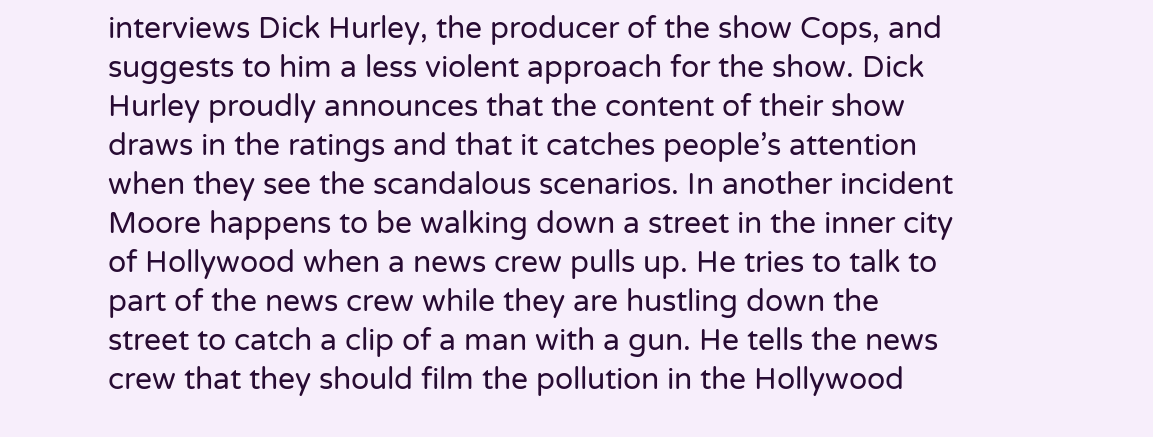interviews Dick Hurley, the producer of the show Cops, and suggests to him a less violent approach for the show. Dick Hurley proudly announces that the content of their show draws in the ratings and that it catches people’s attention when they see the scandalous scenarios. In another incident Moore happens to be walking down a street in the inner city of Hollywood when a news crew pulls up. He tries to talk to part of the news crew while they are hustling down the street to catch a clip of a man with a gun. He tells the news crew that they should film the pollution in the Hollywood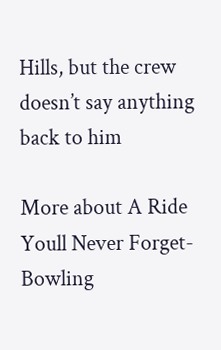Hills, but the crew doesn’t say anything back to him

More about A Ride Youll Never Forget- Bowling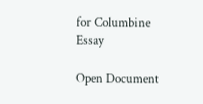for Columbine Essay

Open Document